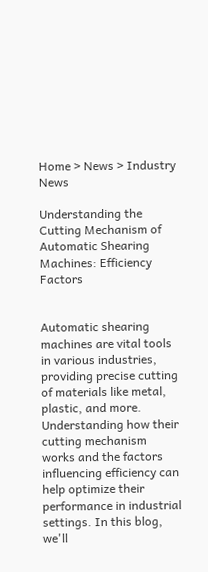Home > News > Industry News

Understanding the Cutting Mechanism of Automatic Shearing Machines: Efficiency Factors


Automatic shearing machines are vital tools in various industries, providing precise cutting of materials like metal, plastic, and more. Understanding how their cutting mechanism works and the factors influencing efficiency can help optimize their performance in industrial settings. In this blog, we'll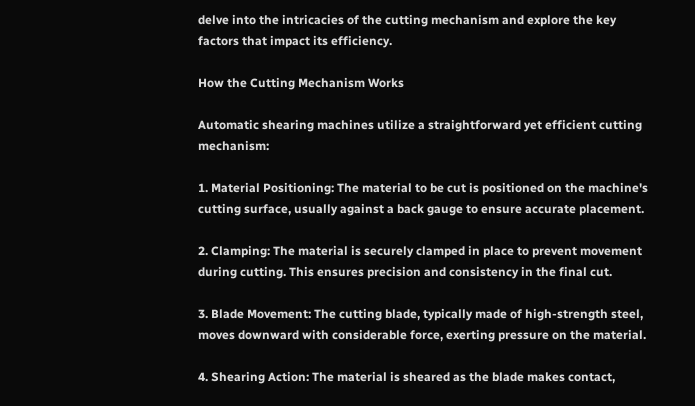delve into the intricacies of the cutting mechanism and explore the key factors that impact its efficiency.

How the Cutting Mechanism Works

Automatic shearing machines utilize a straightforward yet efficient cutting mechanism:

1. Material Positioning: The material to be cut is positioned on the machine's cutting surface, usually against a back gauge to ensure accurate placement.

2. Clamping: The material is securely clamped in place to prevent movement during cutting. This ensures precision and consistency in the final cut.

3. Blade Movement: The cutting blade, typically made of high-strength steel, moves downward with considerable force, exerting pressure on the material.

4. Shearing Action: The material is sheared as the blade makes contact,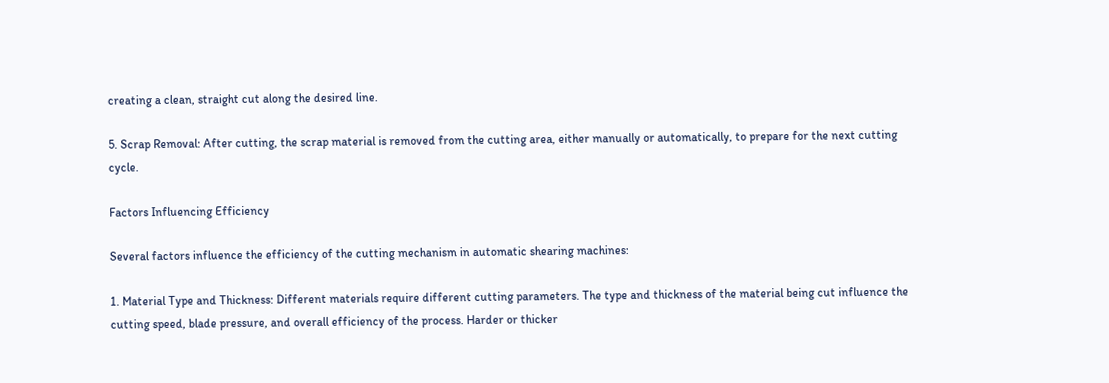creating a clean, straight cut along the desired line.

5. Scrap Removal: After cutting, the scrap material is removed from the cutting area, either manually or automatically, to prepare for the next cutting cycle.

Factors Influencing Efficiency

Several factors influence the efficiency of the cutting mechanism in automatic shearing machines:

1. Material Type and Thickness: Different materials require different cutting parameters. The type and thickness of the material being cut influence the cutting speed, blade pressure, and overall efficiency of the process. Harder or thicker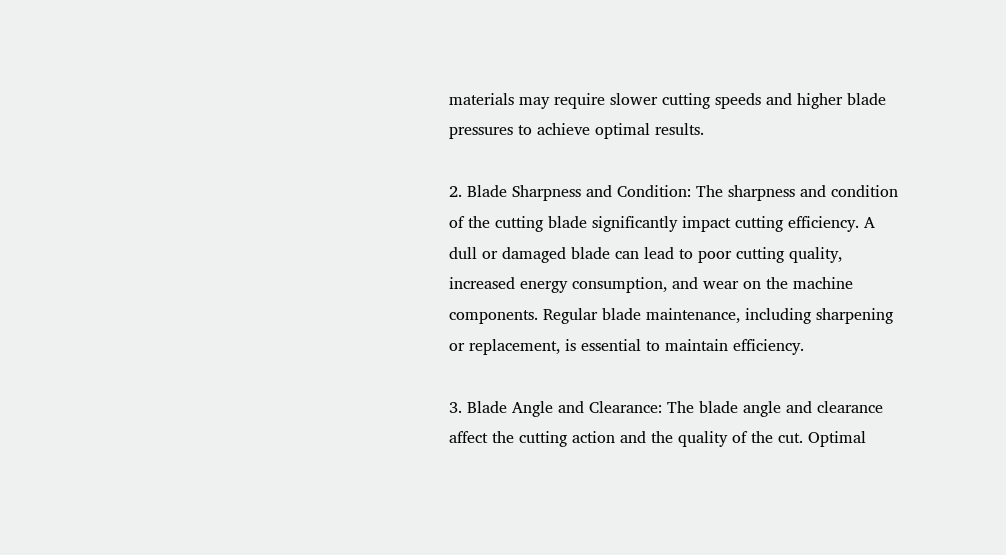materials may require slower cutting speeds and higher blade pressures to achieve optimal results.

2. Blade Sharpness and Condition: The sharpness and condition of the cutting blade significantly impact cutting efficiency. A dull or damaged blade can lead to poor cutting quality, increased energy consumption, and wear on the machine components. Regular blade maintenance, including sharpening or replacement, is essential to maintain efficiency.

3. Blade Angle and Clearance: The blade angle and clearance affect the cutting action and the quality of the cut. Optimal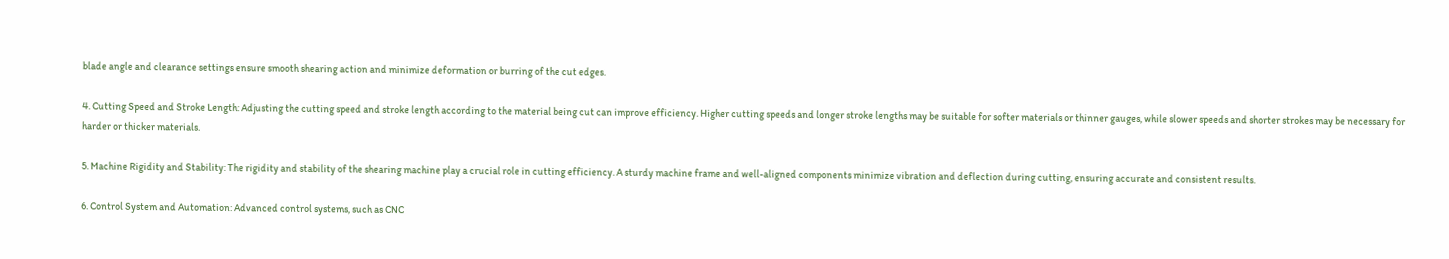blade angle and clearance settings ensure smooth shearing action and minimize deformation or burring of the cut edges.

4. Cutting Speed and Stroke Length: Adjusting the cutting speed and stroke length according to the material being cut can improve efficiency. Higher cutting speeds and longer stroke lengths may be suitable for softer materials or thinner gauges, while slower speeds and shorter strokes may be necessary for harder or thicker materials.

5. Machine Rigidity and Stability: The rigidity and stability of the shearing machine play a crucial role in cutting efficiency. A sturdy machine frame and well-aligned components minimize vibration and deflection during cutting, ensuring accurate and consistent results.

6. Control System and Automation: Advanced control systems, such as CNC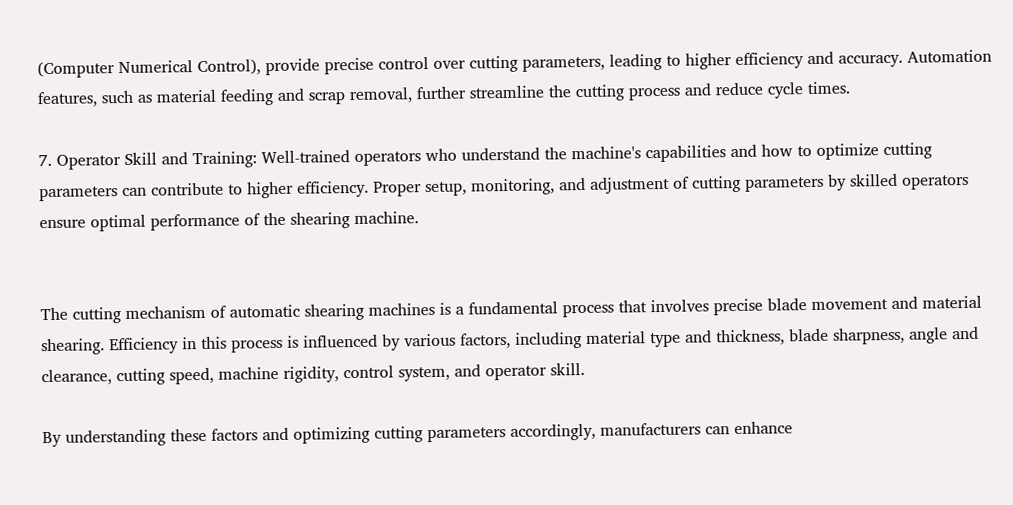(Computer Numerical Control), provide precise control over cutting parameters, leading to higher efficiency and accuracy. Automation features, such as material feeding and scrap removal, further streamline the cutting process and reduce cycle times.

7. Operator Skill and Training: Well-trained operators who understand the machine's capabilities and how to optimize cutting parameters can contribute to higher efficiency. Proper setup, monitoring, and adjustment of cutting parameters by skilled operators ensure optimal performance of the shearing machine.


The cutting mechanism of automatic shearing machines is a fundamental process that involves precise blade movement and material shearing. Efficiency in this process is influenced by various factors, including material type and thickness, blade sharpness, angle and clearance, cutting speed, machine rigidity, control system, and operator skill.

By understanding these factors and optimizing cutting parameters accordingly, manufacturers can enhance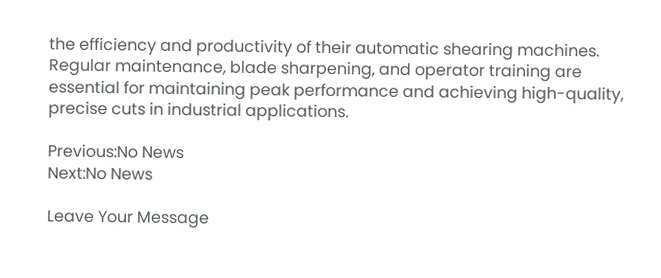the efficiency and productivity of their automatic shearing machines. Regular maintenance, blade sharpening, and operator training are essential for maintaining peak performance and achieving high-quality, precise cuts in industrial applications.

Previous:No News
Next:No News

Leave Your Message